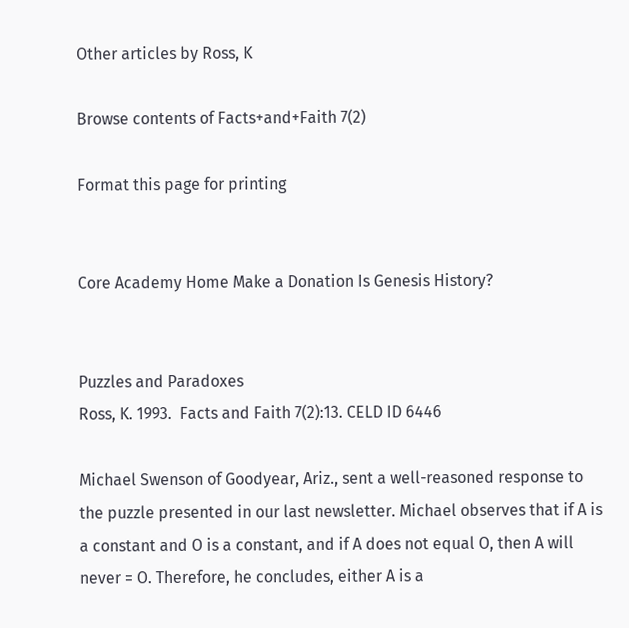Other articles by Ross, K

Browse contents of Facts+and+Faith 7(2)

Format this page for printing


Core Academy Home Make a Donation Is Genesis History?


Puzzles and Paradoxes
Ross, K. 1993.  Facts and Faith 7(2):13. CELD ID 6446

Michael Swenson of Goodyear, Ariz., sent a well-reasoned response to the puzzle presented in our last newsletter. Michael observes that if A is a constant and O is a constant, and if A does not equal O, then A will never = O. Therefore, he concludes, either A is a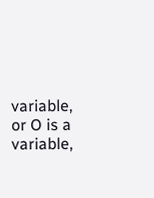variable, or O is a variable,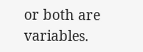or both are variables.